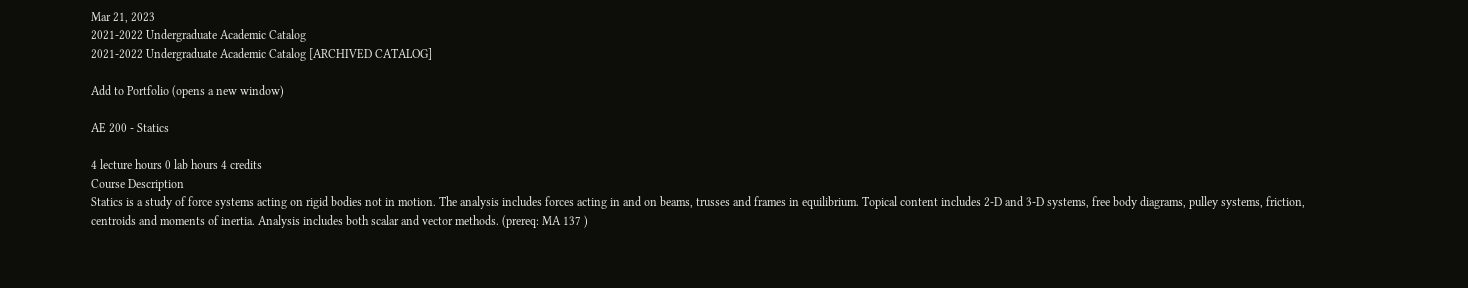Mar 21, 2023
2021-2022 Undergraduate Academic Catalog
2021-2022 Undergraduate Academic Catalog [ARCHIVED CATALOG]

Add to Portfolio (opens a new window)

AE 200 - Statics

4 lecture hours 0 lab hours 4 credits
Course Description
Statics is a study of force systems acting on rigid bodies not in motion. The analysis includes forces acting in and on beams, trusses and frames in equilibrium. Topical content includes 2-D and 3-D systems, free body diagrams, pulley systems, friction, centroids and moments of inertia. Analysis includes both scalar and vector methods. (prereq: MA 137 )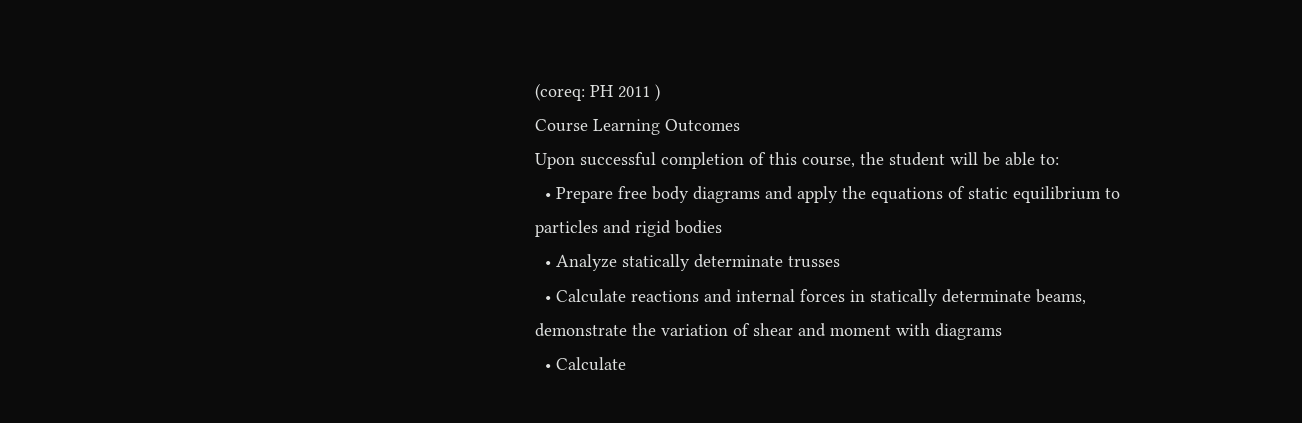(coreq: PH 2011 )
Course Learning Outcomes
Upon successful completion of this course, the student will be able to:
  • Prepare free body diagrams and apply the equations of static equilibrium to particles and rigid bodies
  • Analyze statically determinate trusses
  • Calculate reactions and internal forces in statically determinate beams, demonstrate the variation of shear and moment with diagrams
  • Calculate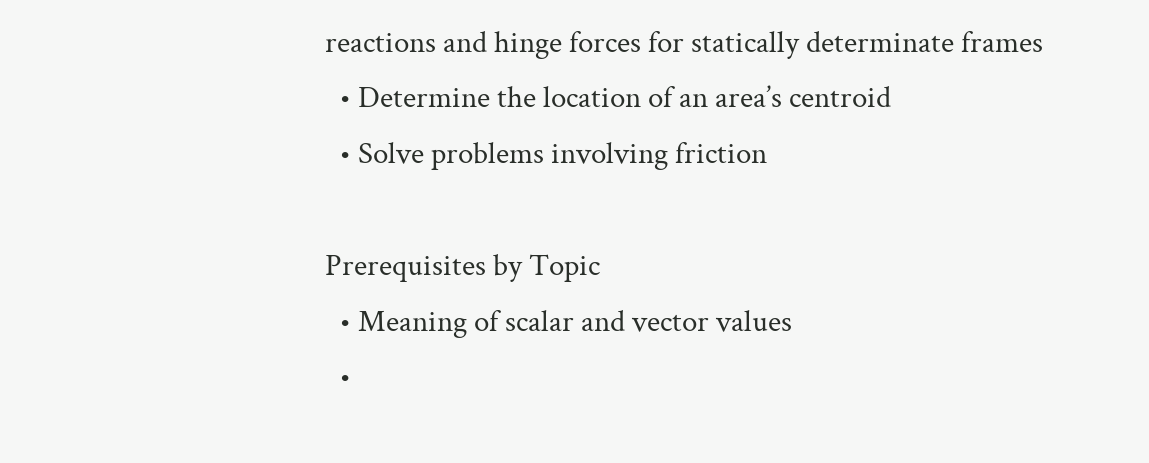reactions and hinge forces for statically determinate frames
  • Determine the location of an area’s centroid
  • Solve problems involving friction

Prerequisites by Topic
  • Meaning of scalar and vector values
  •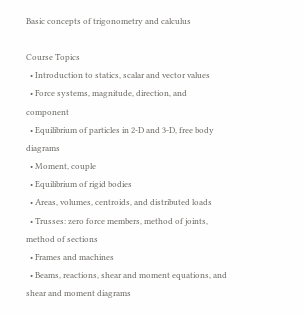Basic concepts of trigonometry and calculus

Course Topics
  • Introduction to statics, scalar and vector values
  • Force systems, magnitude, direction, and component
  • Equilibrium of particles in 2-D and 3-D, free body diagrams
  • Moment, couple
  • Equilibrium of rigid bodies
  • Areas, volumes, centroids, and distributed loads
  • Trusses: zero force members, method of joints, method of sections
  • Frames and machines
  • Beams, reactions, shear and moment equations, and shear and moment diagrams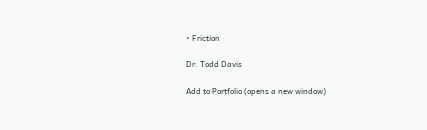• Friction

Dr. Todd Davis

Add to Portfolio (opens a new window)